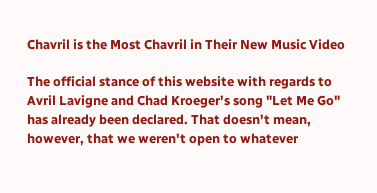Chavril is the Most Chavril in Their New Music Video

The official stance of this website with regards to Avril Lavigne and Chad Kroeger's song "Let Me Go" has already been declared. That doesn't mean, however, that we weren't open to whatever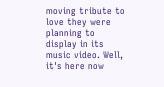moving tribute to love they were planning to display in its music video. Well, it's here now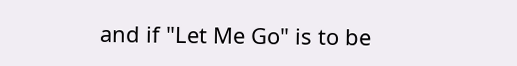and if "Let Me Go" is to be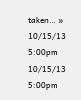taken… » 10/15/13 5:00pm 10/15/13 5:00pm